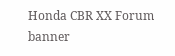Honda CBR XX Forum banner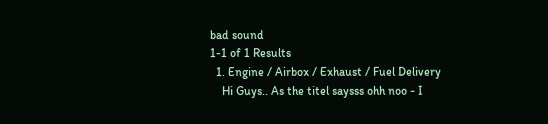bad sound
1-1 of 1 Results
  1. Engine / Airbox / Exhaust / Fuel Delivery
    Hi Guys.. As the titel saysss ohh noo - I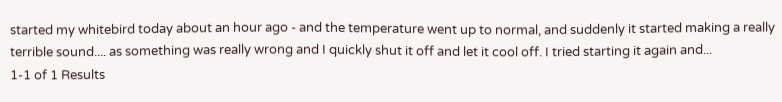started my whitebird today about an hour ago - and the temperature went up to normal, and suddenly it started making a really terrible sound.... as something was really wrong and I quickly shut it off and let it cool off. I tried starting it again and...
1-1 of 1 Results